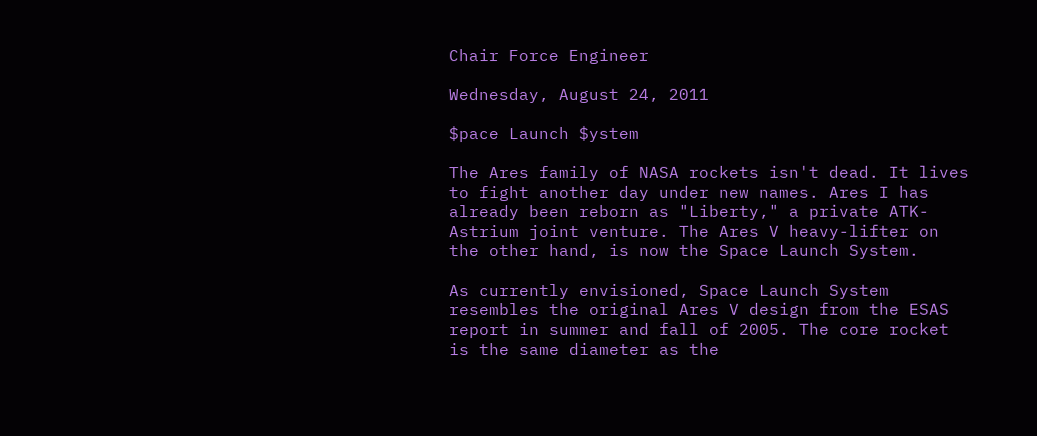Chair Force Engineer

Wednesday, August 24, 2011

$pace Launch $ystem

The Ares family of NASA rockets isn't dead. It lives to fight another day under new names. Ares I has already been reborn as "Liberty," a private ATK-Astrium joint venture. The Ares V heavy-lifter on the other hand, is now the Space Launch System.

As currently envisioned, Space Launch System resembles the original Ares V design from the ESAS report in summer and fall of 2005. The core rocket is the same diameter as the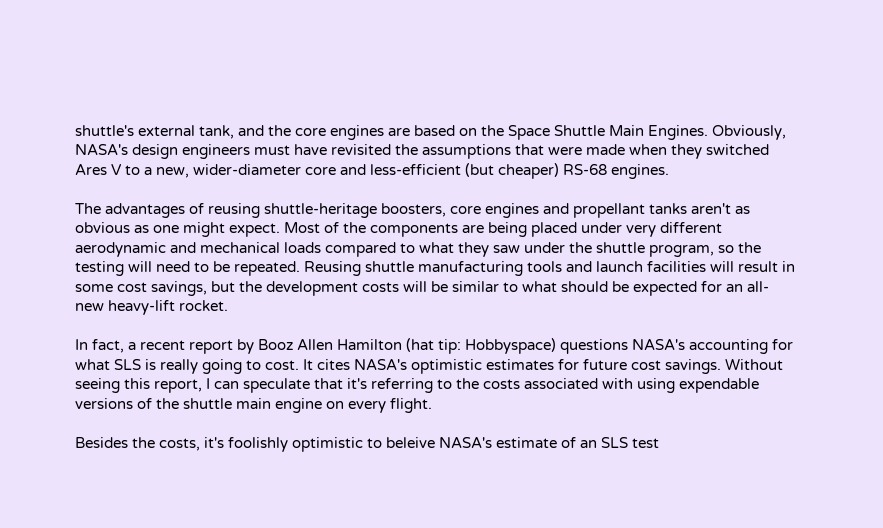shuttle's external tank, and the core engines are based on the Space Shuttle Main Engines. Obviously, NASA's design engineers must have revisited the assumptions that were made when they switched Ares V to a new, wider-diameter core and less-efficient (but cheaper) RS-68 engines.

The advantages of reusing shuttle-heritage boosters, core engines and propellant tanks aren't as obvious as one might expect. Most of the components are being placed under very different aerodynamic and mechanical loads compared to what they saw under the shuttle program, so the testing will need to be repeated. Reusing shuttle manufacturing tools and launch facilities will result in some cost savings, but the development costs will be similar to what should be expected for an all-new heavy-lift rocket.

In fact, a recent report by Booz Allen Hamilton (hat tip: Hobbyspace) questions NASA's accounting for what SLS is really going to cost. It cites NASA's optimistic estimates for future cost savings. Without seeing this report, I can speculate that it's referring to the costs associated with using expendable versions of the shuttle main engine on every flight.

Besides the costs, it's foolishly optimistic to beleive NASA's estimate of an SLS test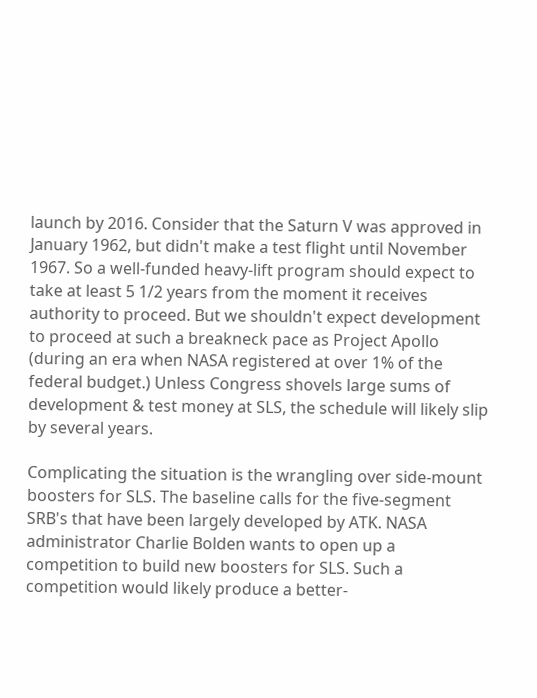launch by 2016. Consider that the Saturn V was approved in January 1962, but didn't make a test flight until November 1967. So a well-funded heavy-lift program should expect to take at least 5 1/2 years from the moment it receives authority to proceed. But we shouldn't expect development to proceed at such a breakneck pace as Project Apollo (during an era when NASA registered at over 1% of the federal budget.) Unless Congress shovels large sums of development & test money at SLS, the schedule will likely slip by several years.

Complicating the situation is the wrangling over side-mount boosters for SLS. The baseline calls for the five-segment SRB's that have been largely developed by ATK. NASA administrator Charlie Bolden wants to open up a competition to build new boosters for SLS. Such a competition would likely produce a better-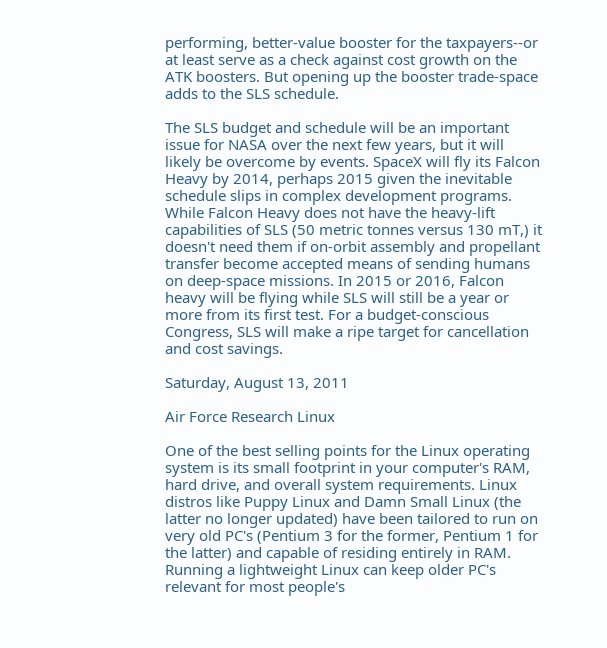performing, better-value booster for the taxpayers--or at least serve as a check against cost growth on the ATK boosters. But opening up the booster trade-space adds to the SLS schedule.

The SLS budget and schedule will be an important issue for NASA over the next few years, but it will likely be overcome by events. SpaceX will fly its Falcon Heavy by 2014, perhaps 2015 given the inevitable schedule slips in complex development programs. While Falcon Heavy does not have the heavy-lift capabilities of SLS (50 metric tonnes versus 130 mT,) it doesn't need them if on-orbit assembly and propellant transfer become accepted means of sending humans on deep-space missions. In 2015 or 2016, Falcon heavy will be flying while SLS will still be a year or more from its first test. For a budget-conscious Congress, SLS will make a ripe target for cancellation and cost savings.

Saturday, August 13, 2011

Air Force Research Linux

One of the best selling points for the Linux operating system is its small footprint in your computer's RAM, hard drive, and overall system requirements. Linux distros like Puppy Linux and Damn Small Linux (the latter no longer updated) have been tailored to run on very old PC's (Pentium 3 for the former, Pentium 1 for the latter) and capable of residing entirely in RAM. Running a lightweight Linux can keep older PC's relevant for most people's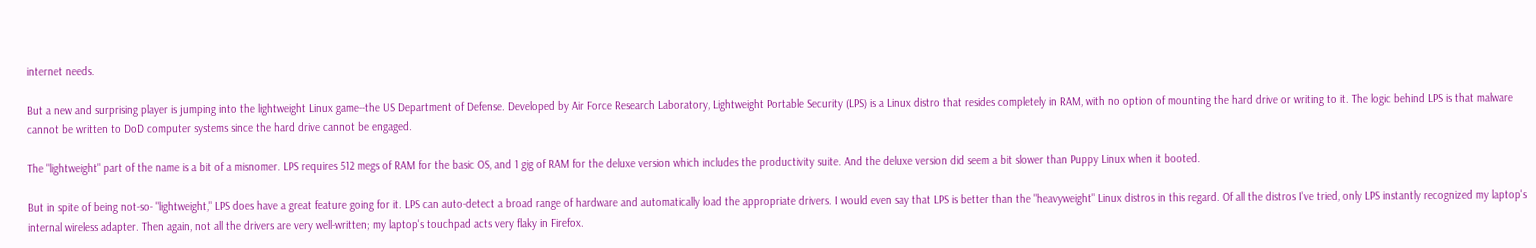internet needs.

But a new and surprising player is jumping into the lightweight Linux game--the US Department of Defense. Developed by Air Force Research Laboratory, Lightweight Portable Security (LPS) is a Linux distro that resides completely in RAM, with no option of mounting the hard drive or writing to it. The logic behind LPS is that malware cannot be written to DoD computer systems since the hard drive cannot be engaged.

The "lightweight" part of the name is a bit of a misnomer. LPS requires 512 megs of RAM for the basic OS, and 1 gig of RAM for the deluxe version which includes the productivity suite. And the deluxe version did seem a bit slower than Puppy Linux when it booted.

But in spite of being not-so- "lightweight," LPS does have a great feature going for it. LPS can auto-detect a broad range of hardware and automatically load the appropriate drivers. I would even say that LPS is better than the "heavyweight" Linux distros in this regard. Of all the distros I've tried, only LPS instantly recognized my laptop's internal wireless adapter. Then again, not all the drivers are very well-written; my laptop's touchpad acts very flaky in Firefox.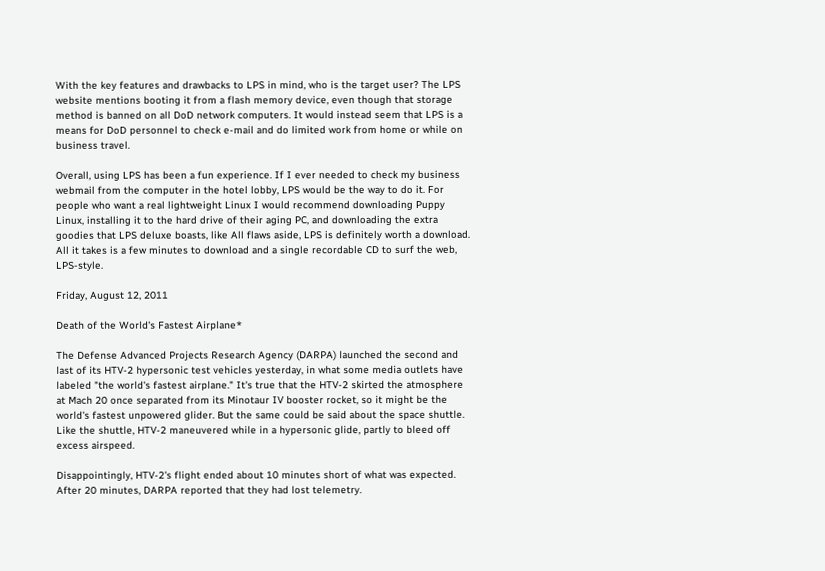With the key features and drawbacks to LPS in mind, who is the target user? The LPS website mentions booting it from a flash memory device, even though that storage method is banned on all DoD network computers. It would instead seem that LPS is a means for DoD personnel to check e-mail and do limited work from home or while on business travel.

Overall, using LPS has been a fun experience. If I ever needed to check my business webmail from the computer in the hotel lobby, LPS would be the way to do it. For people who want a real lightweight Linux I would recommend downloading Puppy Linux, installing it to the hard drive of their aging PC, and downloading the extra goodies that LPS deluxe boasts, like All flaws aside, LPS is definitely worth a download. All it takes is a few minutes to download and a single recordable CD to surf the web, LPS-style.

Friday, August 12, 2011

Death of the World's Fastest Airplane*

The Defense Advanced Projects Research Agency (DARPA) launched the second and last of its HTV-2 hypersonic test vehicles yesterday, in what some media outlets have labeled "the world's fastest airplane." It's true that the HTV-2 skirted the atmosphere at Mach 20 once separated from its Minotaur IV booster rocket, so it might be the world's fastest unpowered glider. But the same could be said about the space shuttle. Like the shuttle, HTV-2 maneuvered while in a hypersonic glide, partly to bleed off excess airspeed.

Disappointingly, HTV-2's flight ended about 10 minutes short of what was expected. After 20 minutes, DARPA reported that they had lost telemetry.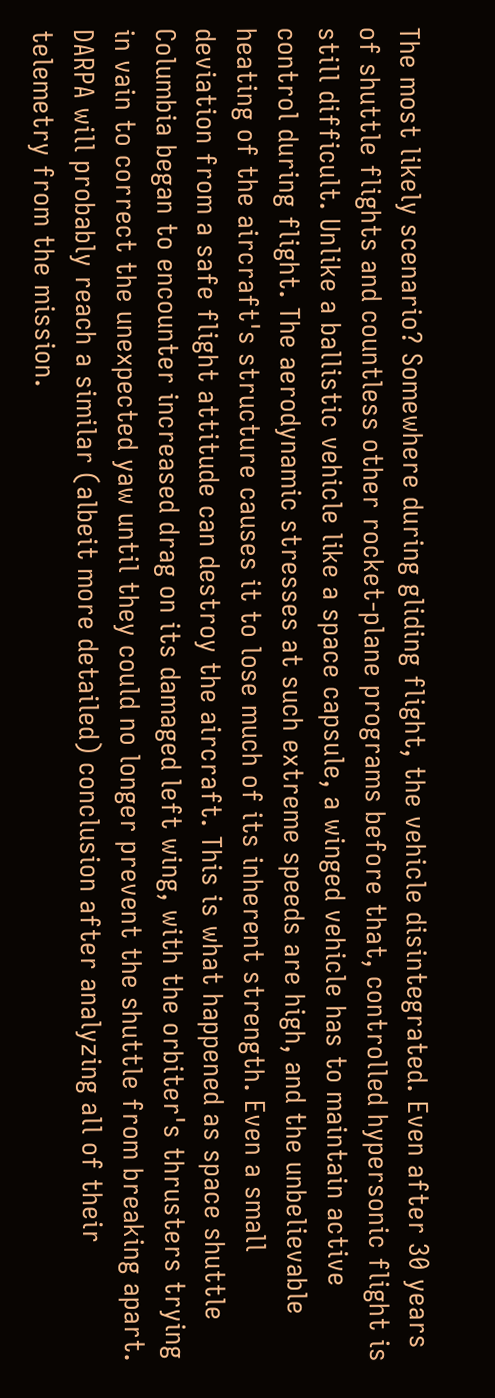The most likely scenario? Somewhere during gliding flight, the vehicle disintegrated. Even after 30 years of shuttle flights and countless other rocket-plane programs before that, controlled hypersonic flight is still difficult. Unlike a ballistic vehicle like a space capsule, a winged vehicle has to maintain active control during flight. The aerodynamic stresses at such extreme speeds are high, and the unbelievable heating of the aircraft's structure causes it to lose much of its inherent strength. Even a small deviation from a safe flight attitude can destroy the aircraft. This is what happened as space shuttle Columbia began to encounter increased drag on its damaged left wing, with the orbiter's thrusters trying in vain to correct the unexpected yaw until they could no longer prevent the shuttle from breaking apart. DARPA will probably reach a similar (albeit more detailed) conclusion after analyzing all of their telemetry from the mission.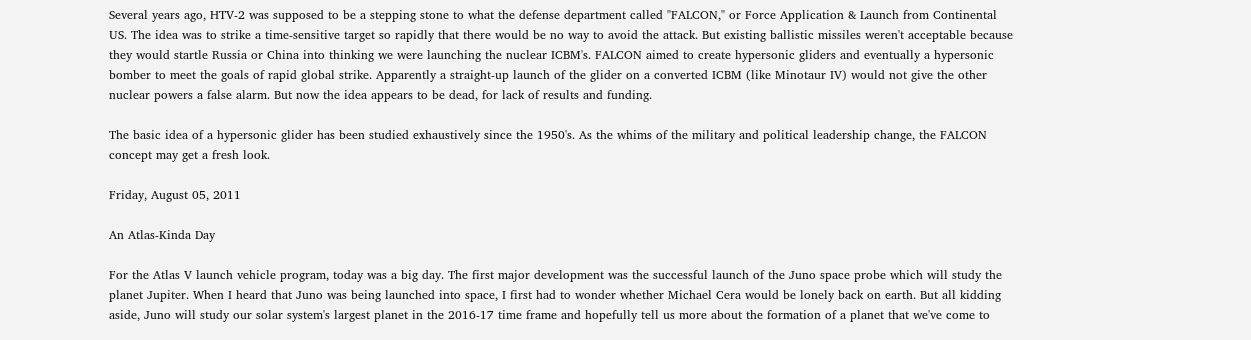Several years ago, HTV-2 was supposed to be a stepping stone to what the defense department called "FALCON," or Force Application & Launch from Continental US. The idea was to strike a time-sensitive target so rapidly that there would be no way to avoid the attack. But existing ballistic missiles weren't acceptable because they would startle Russia or China into thinking we were launching the nuclear ICBM's. FALCON aimed to create hypersonic gliders and eventually a hypersonic bomber to meet the goals of rapid global strike. Apparently a straight-up launch of the glider on a converted ICBM (like Minotaur IV) would not give the other nuclear powers a false alarm. But now the idea appears to be dead, for lack of results and funding.

The basic idea of a hypersonic glider has been studied exhaustively since the 1950's. As the whims of the military and political leadership change, the FALCON concept may get a fresh look.

Friday, August 05, 2011

An Atlas-Kinda Day

For the Atlas V launch vehicle program, today was a big day. The first major development was the successful launch of the Juno space probe which will study the planet Jupiter. When I heard that Juno was being launched into space, I first had to wonder whether Michael Cera would be lonely back on earth. But all kidding aside, Juno will study our solar system's largest planet in the 2016-17 time frame and hopefully tell us more about the formation of a planet that we've come to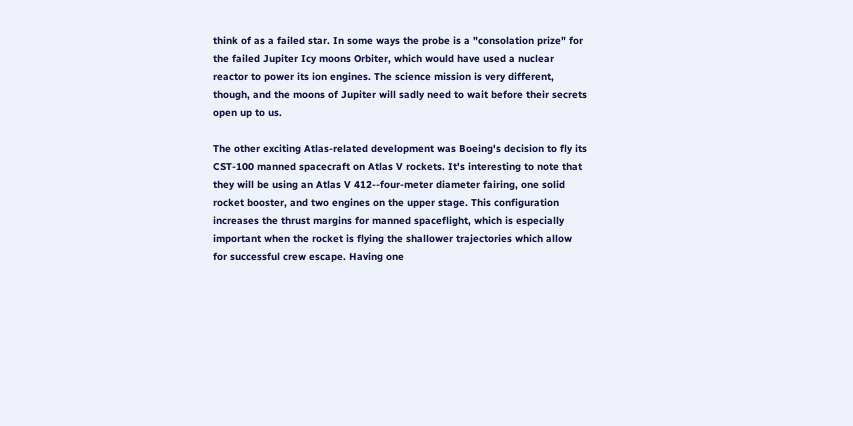think of as a failed star. In some ways the probe is a "consolation prize" for the failed Jupiter Icy moons Orbiter, which would have used a nuclear reactor to power its ion engines. The science mission is very different, though, and the moons of Jupiter will sadly need to wait before their secrets open up to us.

The other exciting Atlas-related development was Boeing's decision to fly its CST-100 manned spacecraft on Atlas V rockets. It's interesting to note that they will be using an Atlas V 412--four-meter diameter fairing, one solid rocket booster, and two engines on the upper stage. This configuration increases the thrust margins for manned spaceflight, which is especially important when the rocket is flying the shallower trajectories which allow for successful crew escape. Having one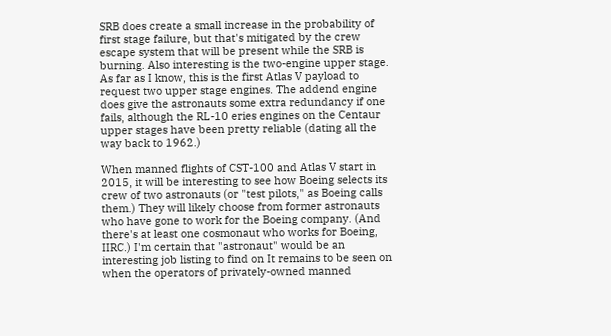SRB does create a small increase in the probability of first stage failure, but that's mitigated by the crew escape system that will be present while the SRB is burning. Also interesting is the two-engine upper stage. As far as I know, this is the first Atlas V payload to request two upper stage engines. The addend engine does give the astronauts some extra redundancy if one fails, although the RL-10 eries engines on the Centaur upper stages have been pretty reliable (dating all the way back to 1962.)

When manned flights of CST-100 and Atlas V start in 2015, it will be interesting to see how Boeing selects its crew of two astronauts (or "test pilots," as Boeing calls them.) They will likely choose from former astronauts who have gone to work for the Boeing company. (And there's at least one cosmonaut who works for Boeing, IIRC.) I'm certain that "astronaut" would be an interesting job listing to find on It remains to be seen on when the operators of privately-owned manned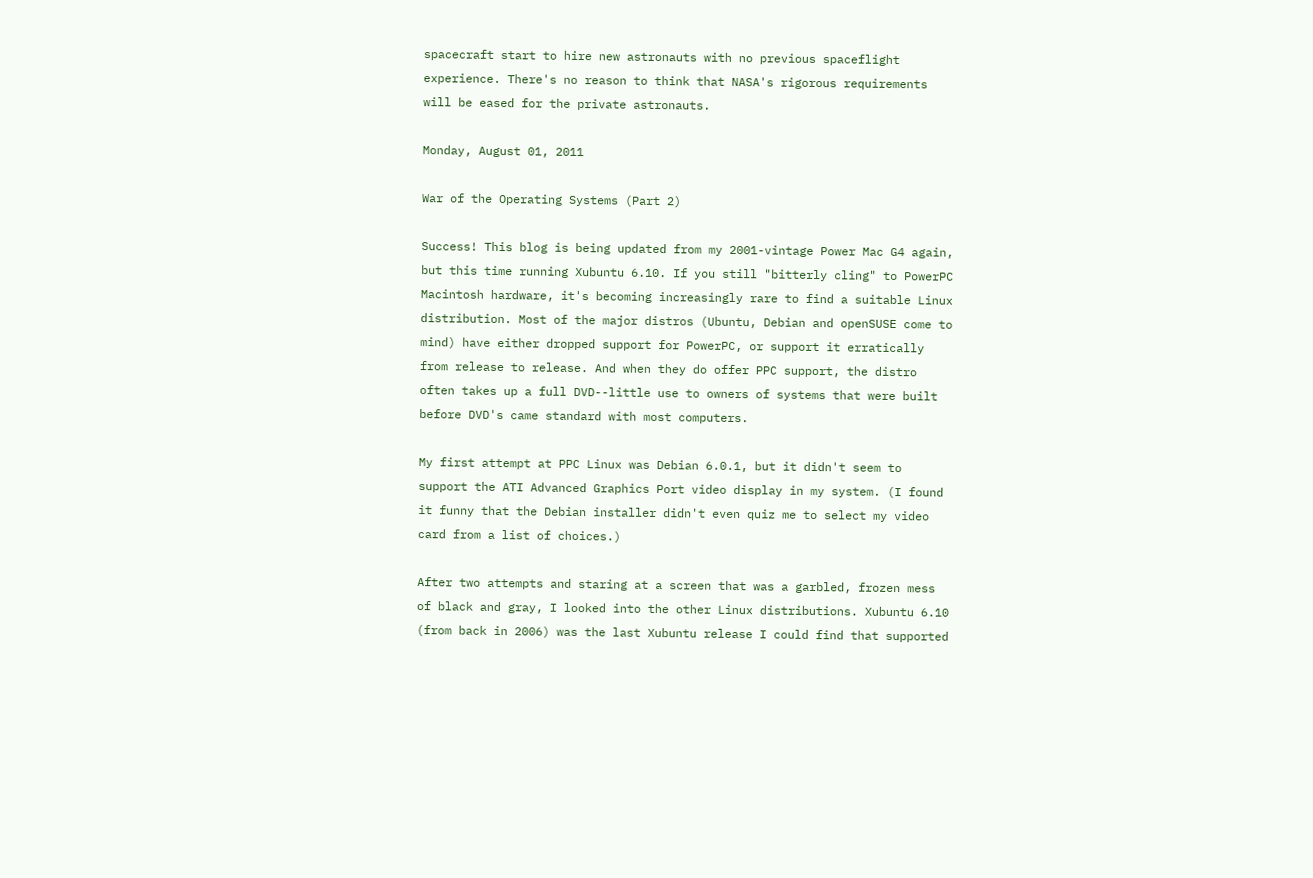spacecraft start to hire new astronauts with no previous spaceflight experience. There's no reason to think that NASA's rigorous requirements will be eased for the private astronauts.

Monday, August 01, 2011

War of the Operating Systems (Part 2)

Success! This blog is being updated from my 2001-vintage Power Mac G4 again, but this time running Xubuntu 6.10. If you still "bitterly cling" to PowerPC Macintosh hardware, it's becoming increasingly rare to find a suitable Linux distribution. Most of the major distros (Ubuntu, Debian and openSUSE come to mind) have either dropped support for PowerPC, or support it erratically from release to release. And when they do offer PPC support, the distro often takes up a full DVD--little use to owners of systems that were built before DVD's came standard with most computers.

My first attempt at PPC Linux was Debian 6.0.1, but it didn't seem to support the ATI Advanced Graphics Port video display in my system. (I found it funny that the Debian installer didn't even quiz me to select my video card from a list of choices.)

After two attempts and staring at a screen that was a garbled, frozen mess of black and gray, I looked into the other Linux distributions. Xubuntu 6.10 (from back in 2006) was the last Xubuntu release I could find that supported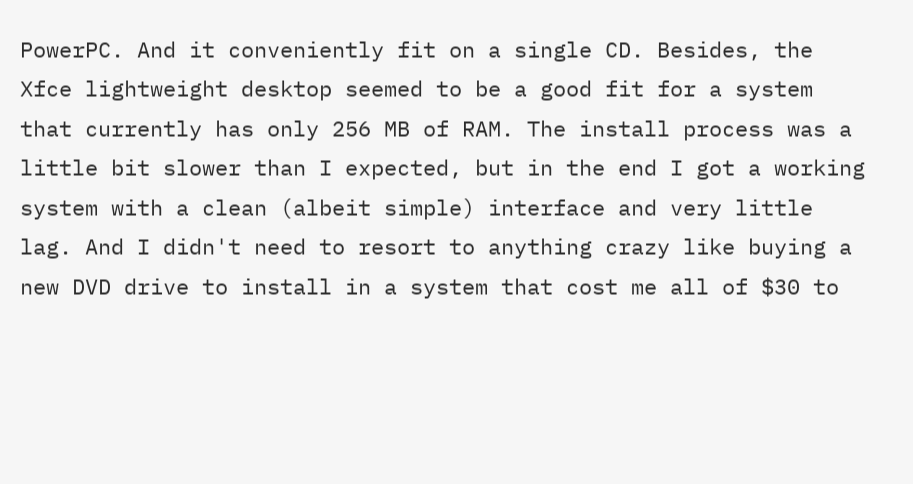PowerPC. And it conveniently fit on a single CD. Besides, the Xfce lightweight desktop seemed to be a good fit for a system that currently has only 256 MB of RAM. The install process was a little bit slower than I expected, but in the end I got a working system with a clean (albeit simple) interface and very little lag. And I didn't need to resort to anything crazy like buying a new DVD drive to install in a system that cost me all of $30 to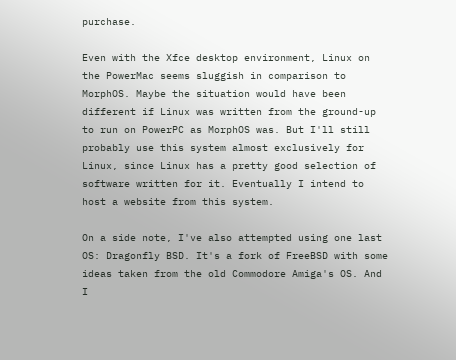purchase.

Even with the Xfce desktop environment, Linux on the PowerMac seems sluggish in comparison to MorphOS. Maybe the situation would have been different if Linux was written from the ground-up to run on PowerPC as MorphOS was. But I'll still probably use this system almost exclusively for Linux, since Linux has a pretty good selection of software written for it. Eventually I intend to host a website from this system.

On a side note, I've also attempted using one last OS: Dragonfly BSD. It's a fork of FreeBSD with some ideas taken from the old Commodore Amiga's OS. And I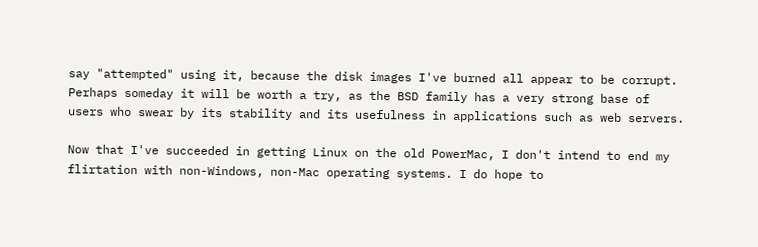say "attempted" using it, because the disk images I've burned all appear to be corrupt. Perhaps someday it will be worth a try, as the BSD family has a very strong base of users who swear by its stability and its usefulness in applications such as web servers.

Now that I've succeeded in getting Linux on the old PowerMac, I don't intend to end my flirtation with non-Windows, non-Mac operating systems. I do hope to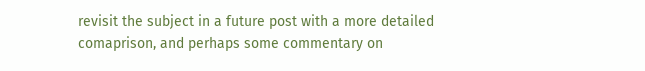revisit the subject in a future post with a more detailed comaprison, and perhaps some commentary on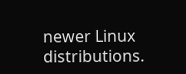newer Linux distributions.